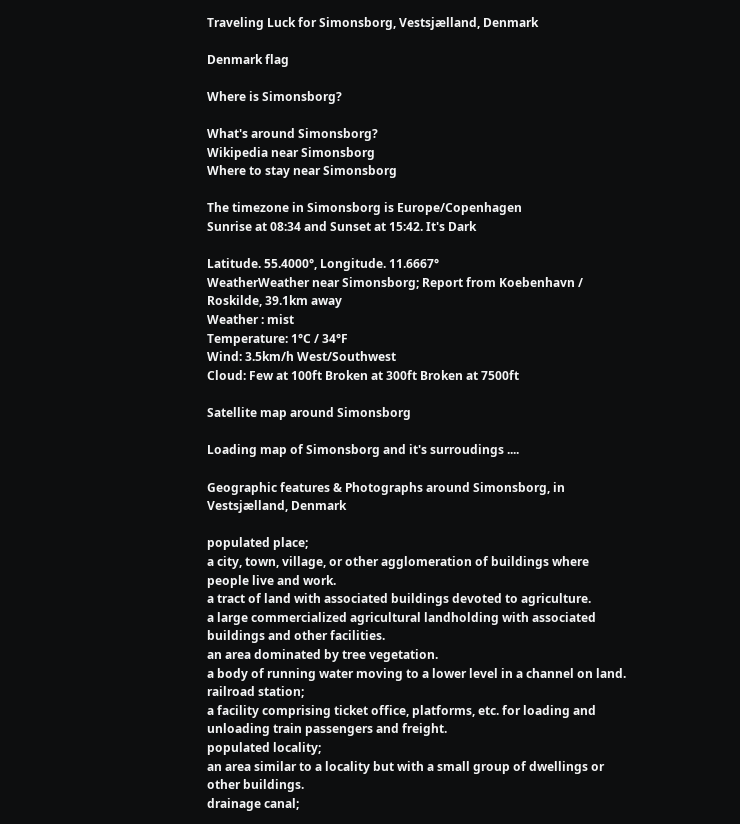Traveling Luck for Simonsborg, Vestsjælland, Denmark

Denmark flag

Where is Simonsborg?

What's around Simonsborg?
Wikipedia near Simonsborg
Where to stay near Simonsborg

The timezone in Simonsborg is Europe/Copenhagen
Sunrise at 08:34 and Sunset at 15:42. It's Dark

Latitude. 55.4000°, Longitude. 11.6667°
WeatherWeather near Simonsborg; Report from Koebenhavn / Roskilde, 39.1km away
Weather : mist
Temperature: 1°C / 34°F
Wind: 3.5km/h West/Southwest
Cloud: Few at 100ft Broken at 300ft Broken at 7500ft

Satellite map around Simonsborg

Loading map of Simonsborg and it's surroudings ....

Geographic features & Photographs around Simonsborg, in Vestsjælland, Denmark

populated place;
a city, town, village, or other agglomeration of buildings where people live and work.
a tract of land with associated buildings devoted to agriculture.
a large commercialized agricultural landholding with associated buildings and other facilities.
an area dominated by tree vegetation.
a body of running water moving to a lower level in a channel on land.
railroad station;
a facility comprising ticket office, platforms, etc. for loading and unloading train passengers and freight.
populated locality;
an area similar to a locality but with a small group of dwellings or other buildings.
drainage canal;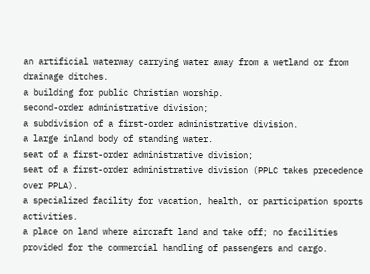an artificial waterway carrying water away from a wetland or from drainage ditches.
a building for public Christian worship.
second-order administrative division;
a subdivision of a first-order administrative division.
a large inland body of standing water.
seat of a first-order administrative division;
seat of a first-order administrative division (PPLC takes precedence over PPLA).
a specialized facility for vacation, health, or participation sports activities.
a place on land where aircraft land and take off; no facilities provided for the commercial handling of passengers and cargo.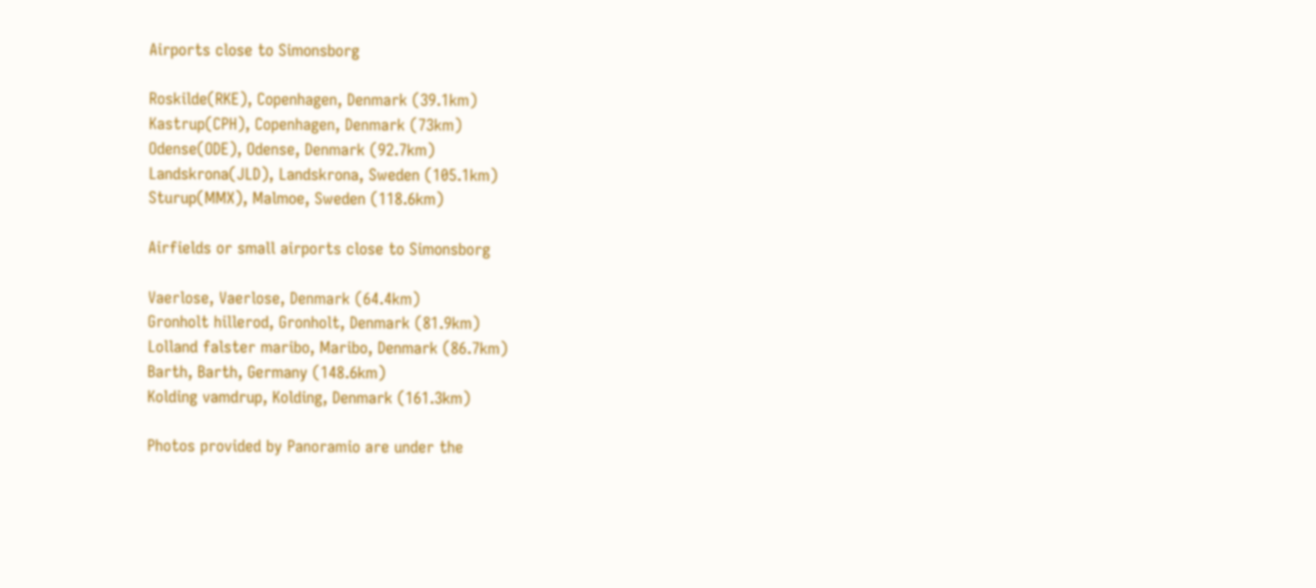Airports close to Simonsborg

Roskilde(RKE), Copenhagen, Denmark (39.1km)
Kastrup(CPH), Copenhagen, Denmark (73km)
Odense(ODE), Odense, Denmark (92.7km)
Landskrona(JLD), Landskrona, Sweden (105.1km)
Sturup(MMX), Malmoe, Sweden (118.6km)

Airfields or small airports close to Simonsborg

Vaerlose, Vaerlose, Denmark (64.4km)
Gronholt hillerod, Gronholt, Denmark (81.9km)
Lolland falster maribo, Maribo, Denmark (86.7km)
Barth, Barth, Germany (148.6km)
Kolding vamdrup, Kolding, Denmark (161.3km)

Photos provided by Panoramio are under the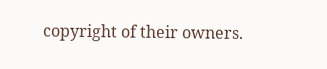copyright of their owners.